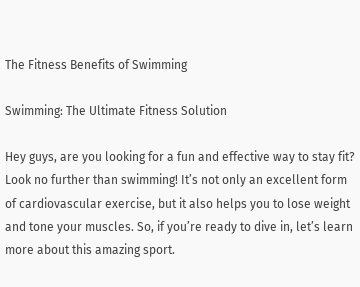The Fitness Benefits of Swimming

Swimming: The Ultimate Fitness Solution

Hey guys, are you looking for a fun and effective way to stay fit? Look no further than swimming! It’s not only an excellent form of cardiovascular exercise, but it also helps you to lose weight and tone your muscles. So, if you’re ready to dive in, let’s learn more about this amazing sport.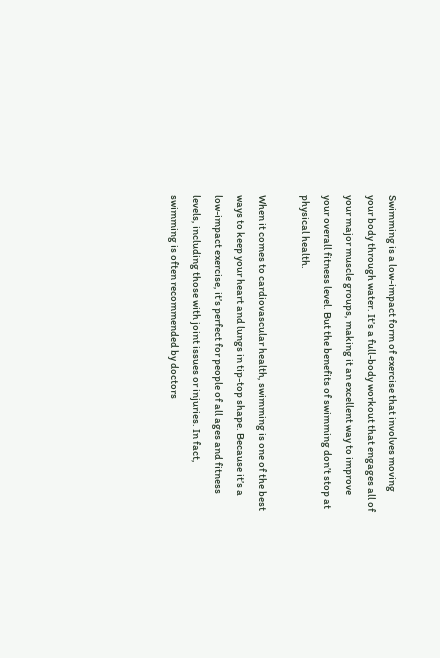Swimming is a low-impact form of exercise that involves moving your body through water. It’s a full-body workout that engages all of your major muscle groups, making it an excellent way to improve your overall fitness level. But the benefits of swimming don’t stop at physical health.

When it comes to cardiovascular health, swimming is one of the best ways to keep your heart and lungs in tip-top shape. Because it’s a low-impact exercise, it’s perfect for people of all ages and fitness levels, including those with joint issues or injuries. In fact, swimming is often recommended by doctors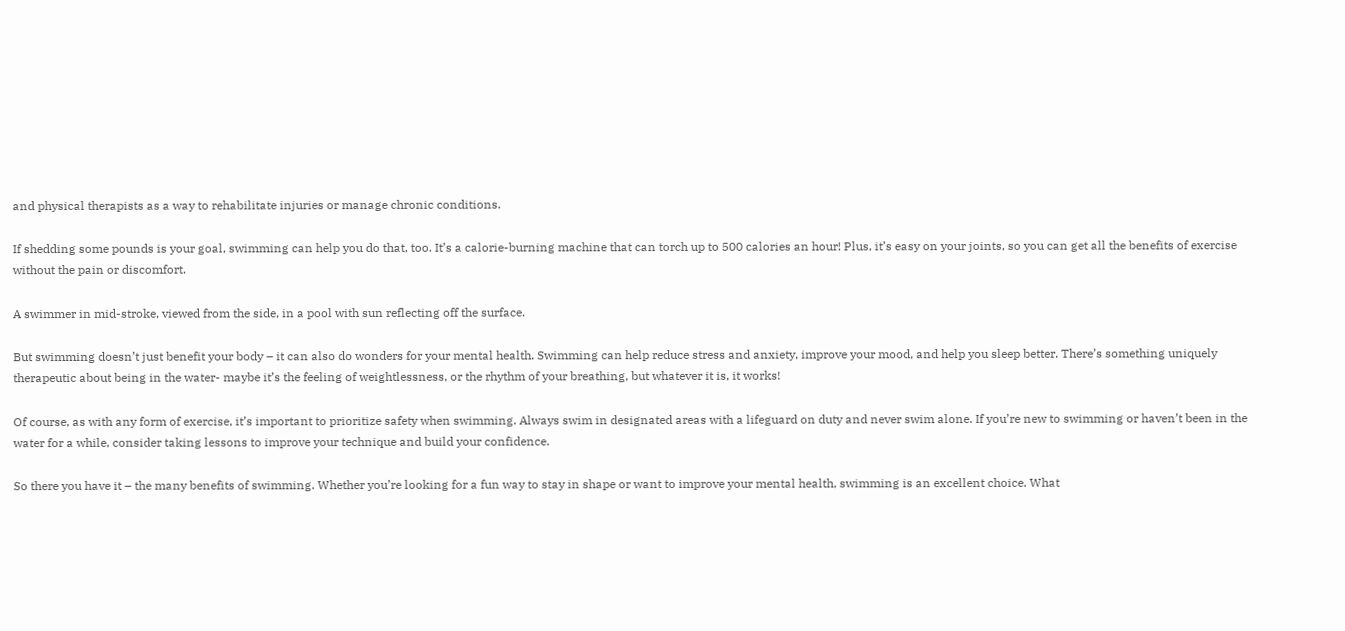and physical therapists as a way to rehabilitate injuries or manage chronic conditions.

If shedding some pounds is your goal, swimming can help you do that, too. It’s a calorie-burning machine that can torch up to 500 calories an hour! Plus, it’s easy on your joints, so you can get all the benefits of exercise without the pain or discomfort.

A swimmer in mid-stroke, viewed from the side, in a pool with sun reflecting off the surface.

But swimming doesn’t just benefit your body – it can also do wonders for your mental health. Swimming can help reduce stress and anxiety, improve your mood, and help you sleep better. There’s something uniquely therapeutic about being in the water- maybe it’s the feeling of weightlessness, or the rhythm of your breathing, but whatever it is, it works!

Of course, as with any form of exercise, it’s important to prioritize safety when swimming. Always swim in designated areas with a lifeguard on duty and never swim alone. If you’re new to swimming or haven’t been in the water for a while, consider taking lessons to improve your technique and build your confidence.

So there you have it – the many benefits of swimming. Whether you’re looking for a fun way to stay in shape or want to improve your mental health, swimming is an excellent choice. What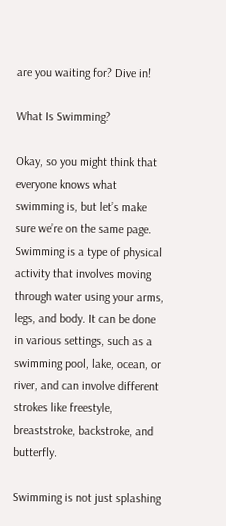are you waiting for? Dive in!

What Is Swimming?

Okay, so you might think that everyone knows what swimming is, but let’s make sure we’re on the same page. Swimming is a type of physical activity that involves moving through water using your arms, legs, and body. It can be done in various settings, such as a swimming pool, lake, ocean, or river, and can involve different strokes like freestyle, breaststroke, backstroke, and butterfly.

Swimming is not just splashing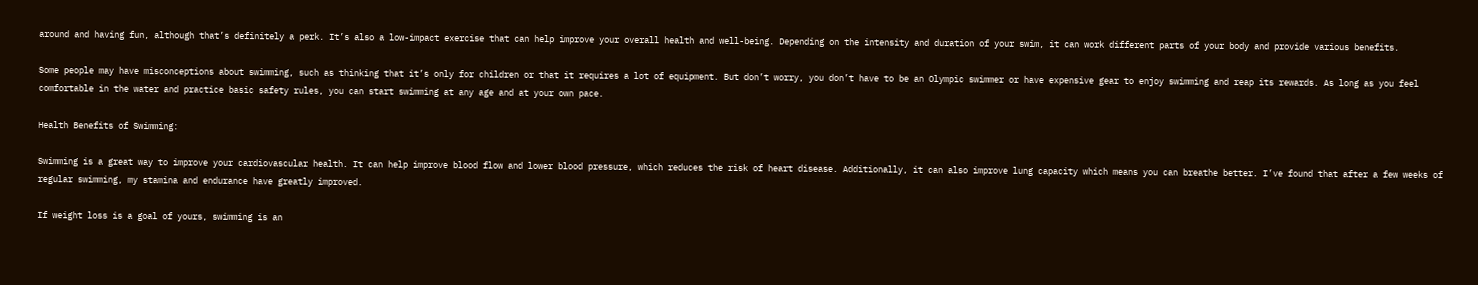around and having fun, although that’s definitely a perk. It’s also a low-impact exercise that can help improve your overall health and well-being. Depending on the intensity and duration of your swim, it can work different parts of your body and provide various benefits.

Some people may have misconceptions about swimming, such as thinking that it’s only for children or that it requires a lot of equipment. But don’t worry, you don’t have to be an Olympic swimmer or have expensive gear to enjoy swimming and reap its rewards. As long as you feel comfortable in the water and practice basic safety rules, you can start swimming at any age and at your own pace.

Health Benefits of Swimming:

Swimming is a great way to improve your cardiovascular health. It can help improve blood flow and lower blood pressure, which reduces the risk of heart disease. Additionally, it can also improve lung capacity which means you can breathe better. I’ve found that after a few weeks of regular swimming, my stamina and endurance have greatly improved.

If weight loss is a goal of yours, swimming is an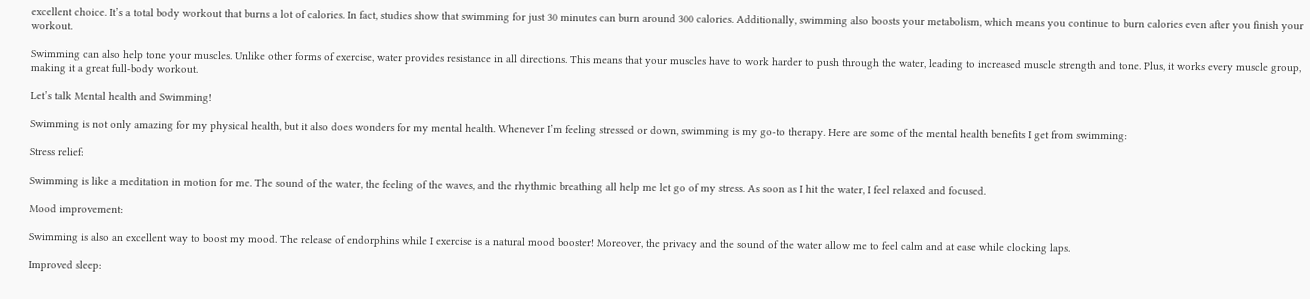excellent choice. It’s a total body workout that burns a lot of calories. In fact, studies show that swimming for just 30 minutes can burn around 300 calories. Additionally, swimming also boosts your metabolism, which means you continue to burn calories even after you finish your workout.

Swimming can also help tone your muscles. Unlike other forms of exercise, water provides resistance in all directions. This means that your muscles have to work harder to push through the water, leading to increased muscle strength and tone. Plus, it works every muscle group, making it a great full-body workout.

Let’s talk Mental health and Swimming!

Swimming is not only amazing for my physical health, but it also does wonders for my mental health. Whenever I’m feeling stressed or down, swimming is my go-to therapy. Here are some of the mental health benefits I get from swimming:

Stress relief:

Swimming is like a meditation in motion for me. The sound of the water, the feeling of the waves, and the rhythmic breathing all help me let go of my stress. As soon as I hit the water, I feel relaxed and focused.

Mood improvement:

Swimming is also an excellent way to boost my mood. The release of endorphins while I exercise is a natural mood booster! Moreover, the privacy and the sound of the water allow me to feel calm and at ease while clocking laps.

Improved sleep: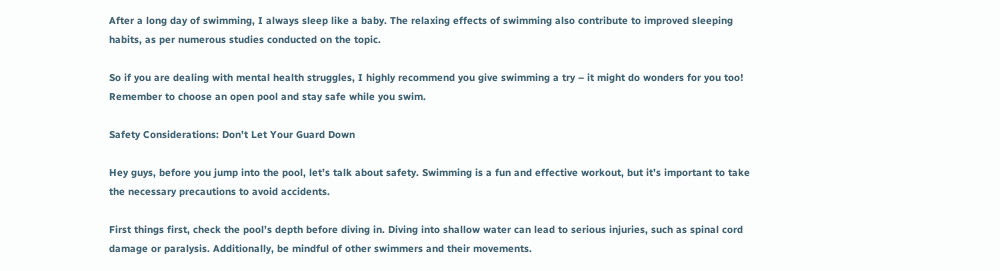After a long day of swimming, I always sleep like a baby. The relaxing effects of swimming also contribute to improved sleeping habits, as per numerous studies conducted on the topic.

So if you are dealing with mental health struggles, I highly recommend you give swimming a try – it might do wonders for you too! Remember to choose an open pool and stay safe while you swim.

Safety Considerations: Don’t Let Your Guard Down

Hey guys, before you jump into the pool, let’s talk about safety. Swimming is a fun and effective workout, but it’s important to take the necessary precautions to avoid accidents.

First things first, check the pool’s depth before diving in. Diving into shallow water can lead to serious injuries, such as spinal cord damage or paralysis. Additionally, be mindful of other swimmers and their movements.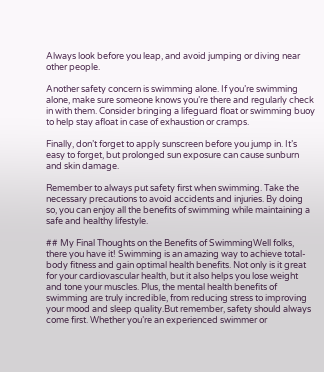Always look before you leap, and avoid jumping or diving near other people.

Another safety concern is swimming alone. If you’re swimming alone, make sure someone knows you’re there and regularly check in with them. Consider bringing a lifeguard float or swimming buoy to help stay afloat in case of exhaustion or cramps.

Finally, don’t forget to apply sunscreen before you jump in. It’s easy to forget, but prolonged sun exposure can cause sunburn and skin damage.

Remember to always put safety first when swimming. Take the necessary precautions to avoid accidents and injuries. By doing so, you can enjoy all the benefits of swimming while maintaining a safe and healthy lifestyle.

## My Final Thoughts on the Benefits of SwimmingWell folks, there you have it! Swimming is an amazing way to achieve total-body fitness and gain optimal health benefits. Not only is it great for your cardiovascular health, but it also helps you lose weight and tone your muscles. Plus, the mental health benefits of swimming are truly incredible, from reducing stress to improving your mood and sleep quality.But remember, safety should always come first. Whether you’re an experienced swimmer or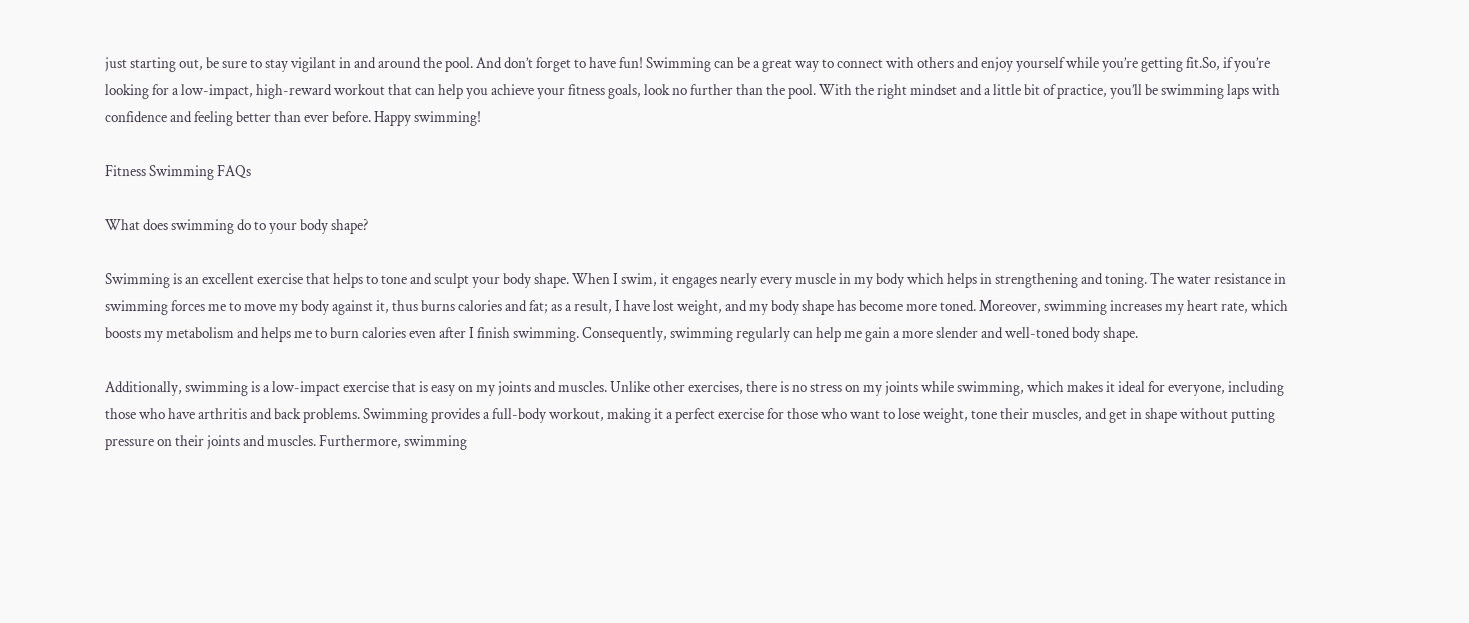just starting out, be sure to stay vigilant in and around the pool. And don’t forget to have fun! Swimming can be a great way to connect with others and enjoy yourself while you’re getting fit.So, if you’re looking for a low-impact, high-reward workout that can help you achieve your fitness goals, look no further than the pool. With the right mindset and a little bit of practice, you’ll be swimming laps with confidence and feeling better than ever before. Happy swimming!

Fitness Swimming FAQs

What does swimming do to your body shape?

Swimming is an excellent exercise that helps to tone and sculpt your body shape. When I swim, it engages nearly every muscle in my body which helps in strengthening and toning. The water resistance in swimming forces me to move my body against it, thus burns calories and fat; as a result, I have lost weight, and my body shape has become more toned. Moreover, swimming increases my heart rate, which boosts my metabolism and helps me to burn calories even after I finish swimming. Consequently, swimming regularly can help me gain a more slender and well-toned body shape.

Additionally, swimming is a low-impact exercise that is easy on my joints and muscles. Unlike other exercises, there is no stress on my joints while swimming, which makes it ideal for everyone, including those who have arthritis and back problems. Swimming provides a full-body workout, making it a perfect exercise for those who want to lose weight, tone their muscles, and get in shape without putting pressure on their joints and muscles. Furthermore, swimming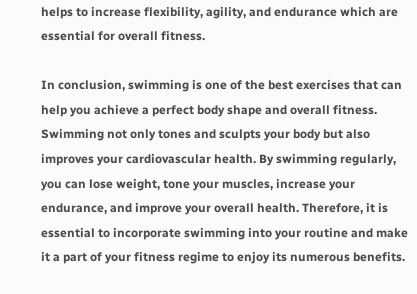helps to increase flexibility, agility, and endurance which are essential for overall fitness.

In conclusion, swimming is one of the best exercises that can help you achieve a perfect body shape and overall fitness. Swimming not only tones and sculpts your body but also improves your cardiovascular health. By swimming regularly, you can lose weight, tone your muscles, increase your endurance, and improve your overall health. Therefore, it is essential to incorporate swimming into your routine and make it a part of your fitness regime to enjoy its numerous benefits.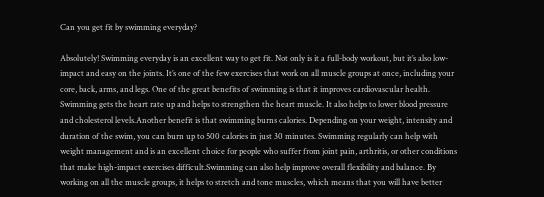Can you get fit by swimming everyday?

Absolutely! Swimming everyday is an excellent way to get fit. Not only is it a full-body workout, but it’s also low-impact and easy on the joints. It’s one of the few exercises that work on all muscle groups at once, including your core, back, arms, and legs. One of the great benefits of swimming is that it improves cardiovascular health. Swimming gets the heart rate up and helps to strengthen the heart muscle. It also helps to lower blood pressure and cholesterol levels.Another benefit is that swimming burns calories. Depending on your weight, intensity and duration of the swim, you can burn up to 500 calories in just 30 minutes. Swimming regularly can help with weight management and is an excellent choice for people who suffer from joint pain, arthritis, or other conditions that make high-impact exercises difficult.Swimming can also help improve overall flexibility and balance. By working on all the muscle groups, it helps to stretch and tone muscles, which means that you will have better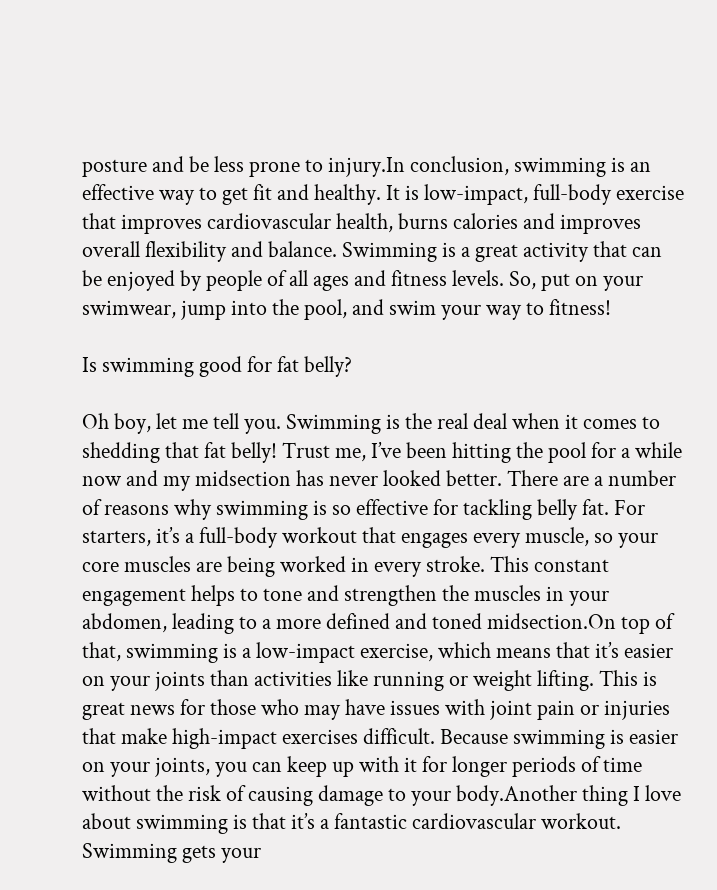posture and be less prone to injury.In conclusion, swimming is an effective way to get fit and healthy. It is low-impact, full-body exercise that improves cardiovascular health, burns calories and improves overall flexibility and balance. Swimming is a great activity that can be enjoyed by people of all ages and fitness levels. So, put on your swimwear, jump into the pool, and swim your way to fitness!

Is swimming good for fat belly?

Oh boy, let me tell you. Swimming is the real deal when it comes to shedding that fat belly! Trust me, I’ve been hitting the pool for a while now and my midsection has never looked better. There are a number of reasons why swimming is so effective for tackling belly fat. For starters, it’s a full-body workout that engages every muscle, so your core muscles are being worked in every stroke. This constant engagement helps to tone and strengthen the muscles in your abdomen, leading to a more defined and toned midsection.On top of that, swimming is a low-impact exercise, which means that it’s easier on your joints than activities like running or weight lifting. This is great news for those who may have issues with joint pain or injuries that make high-impact exercises difficult. Because swimming is easier on your joints, you can keep up with it for longer periods of time without the risk of causing damage to your body.Another thing I love about swimming is that it’s a fantastic cardiovascular workout. Swimming gets your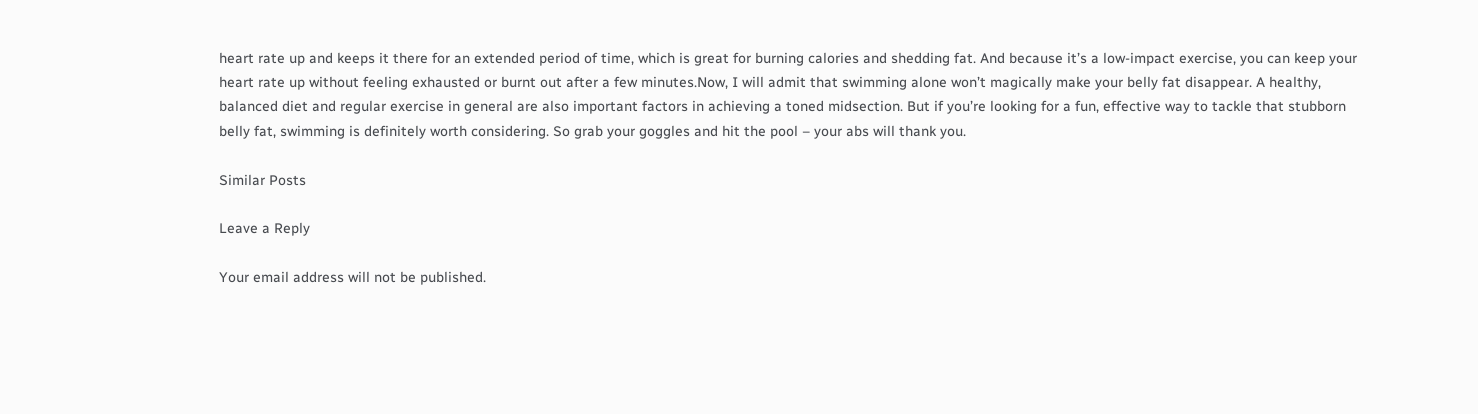heart rate up and keeps it there for an extended period of time, which is great for burning calories and shedding fat. And because it’s a low-impact exercise, you can keep your heart rate up without feeling exhausted or burnt out after a few minutes.Now, I will admit that swimming alone won’t magically make your belly fat disappear. A healthy, balanced diet and regular exercise in general are also important factors in achieving a toned midsection. But if you’re looking for a fun, effective way to tackle that stubborn belly fat, swimming is definitely worth considering. So grab your goggles and hit the pool – your abs will thank you.

Similar Posts

Leave a Reply

Your email address will not be published.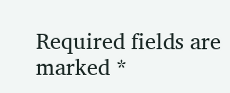Required fields are marked *